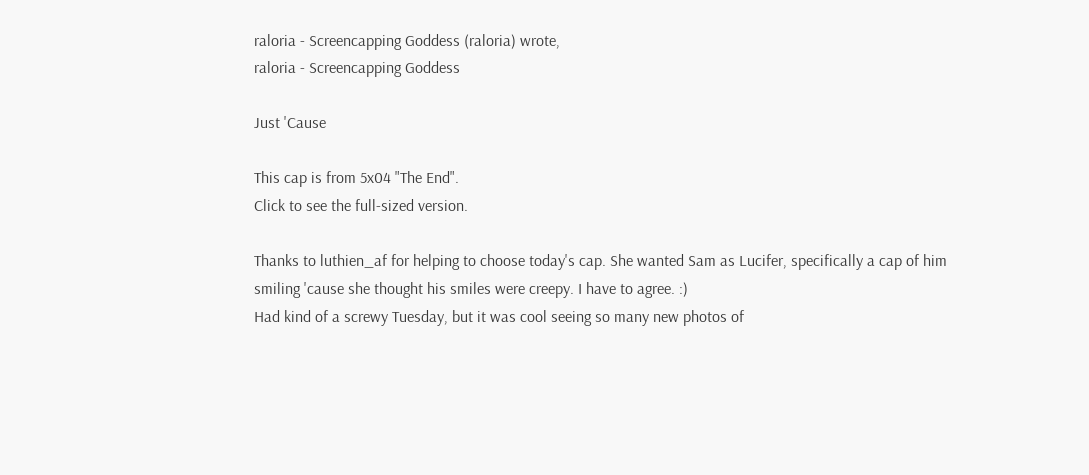raloria - Screencapping Goddess (raloria) wrote,
raloria - Screencapping Goddess

Just 'Cause

This cap is from 5x04 "The End".
Click to see the full-sized version.

Thanks to luthien_af for helping to choose today's cap. She wanted Sam as Lucifer, specifically a cap of him smiling 'cause she thought his smiles were creepy. I have to agree. :)
Had kind of a screwy Tuesday, but it was cool seeing so many new photos of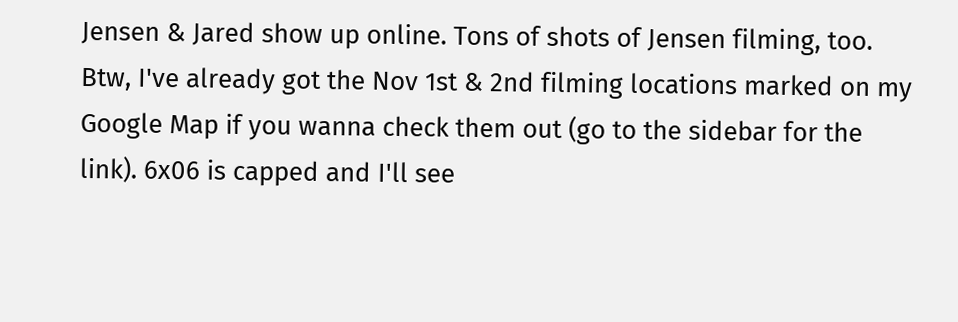Jensen & Jared show up online. Tons of shots of Jensen filming, too. Btw, I've already got the Nov 1st & 2nd filming locations marked on my Google Map if you wanna check them out (go to the sidebar for the link). 6x06 is capped and I'll see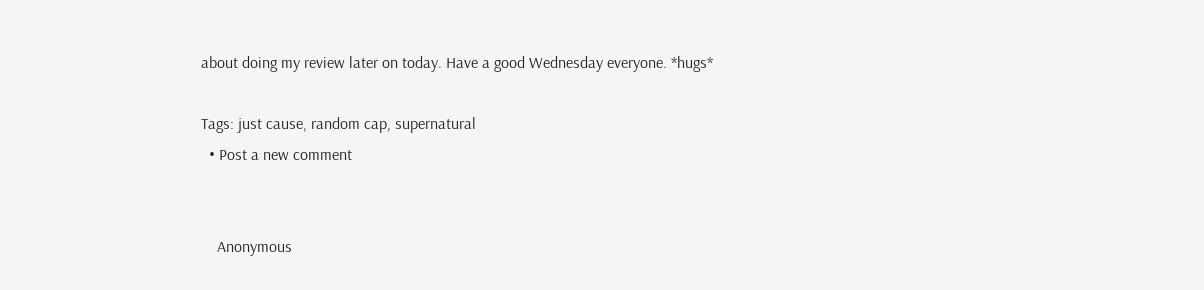about doing my review later on today. Have a good Wednesday everyone. *hugs*

Tags: just cause, random cap, supernatural
  • Post a new comment


    Anonymous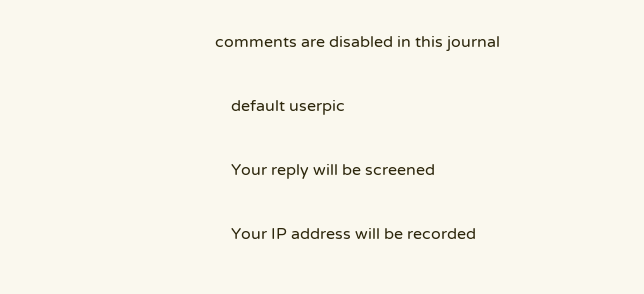comments are disabled in this journal

    default userpic

    Your reply will be screened

    Your IP address will be recorded